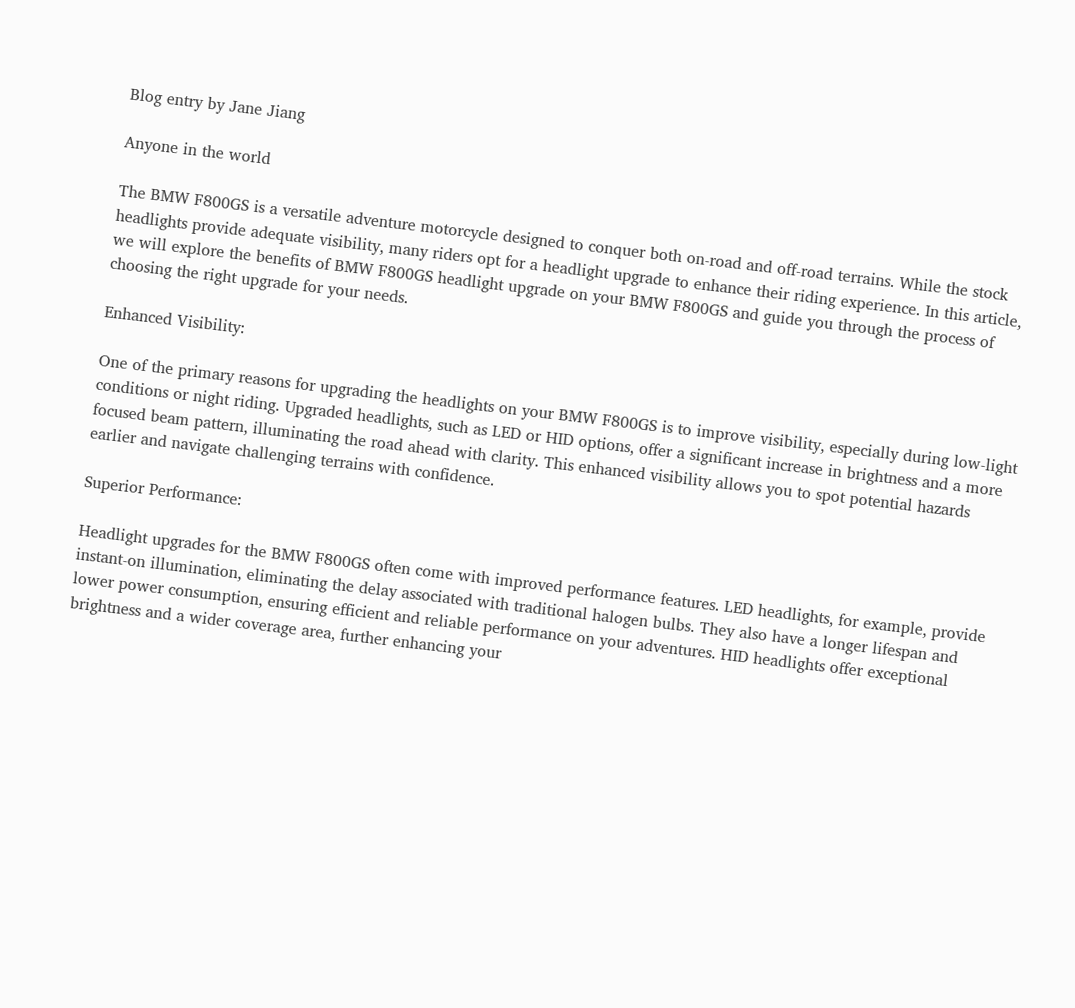Blog entry by Jane Jiang

Anyone in the world

The BMW F800GS is a versatile adventure motorcycle designed to conquer both on-road and off-road terrains. While the stock headlights provide adequate visibility, many riders opt for a headlight upgrade to enhance their riding experience. In this article, we will explore the benefits of BMW F800GS headlight upgrade on your BMW F800GS and guide you through the process of choosing the right upgrade for your needs.

Enhanced Visibility:

One of the primary reasons for upgrading the headlights on your BMW F800GS is to improve visibility, especially during low-light conditions or night riding. Upgraded headlights, such as LED or HID options, offer a significant increase in brightness and a more focused beam pattern, illuminating the road ahead with clarity. This enhanced visibility allows you to spot potential hazards earlier and navigate challenging terrains with confidence.

Superior Performance:

Headlight upgrades for the BMW F800GS often come with improved performance features. LED headlights, for example, provide instant-on illumination, eliminating the delay associated with traditional halogen bulbs. They also have a longer lifespan and lower power consumption, ensuring efficient and reliable performance on your adventures. HID headlights offer exceptional brightness and a wider coverage area, further enhancing your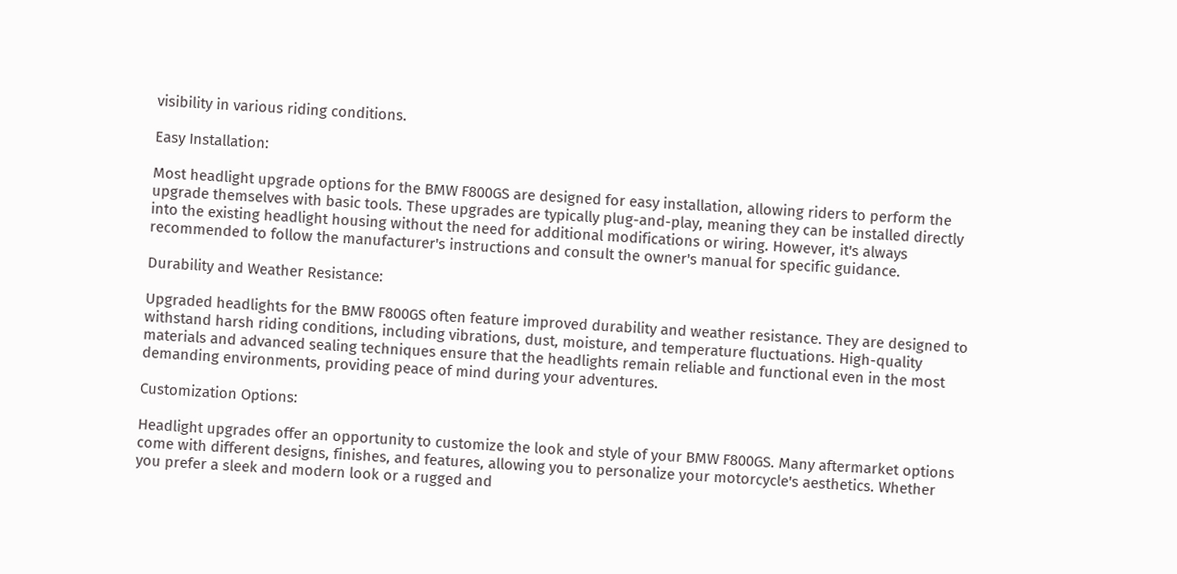visibility in various riding conditions.

Easy Installation:

Most headlight upgrade options for the BMW F800GS are designed for easy installation, allowing riders to perform the upgrade themselves with basic tools. These upgrades are typically plug-and-play, meaning they can be installed directly into the existing headlight housing without the need for additional modifications or wiring. However, it's always recommended to follow the manufacturer's instructions and consult the owner's manual for specific guidance.

Durability and Weather Resistance:

Upgraded headlights for the BMW F800GS often feature improved durability and weather resistance. They are designed to withstand harsh riding conditions, including vibrations, dust, moisture, and temperature fluctuations. High-quality materials and advanced sealing techniques ensure that the headlights remain reliable and functional even in the most demanding environments, providing peace of mind during your adventures.

Customization Options:

Headlight upgrades offer an opportunity to customize the look and style of your BMW F800GS. Many aftermarket options come with different designs, finishes, and features, allowing you to personalize your motorcycle's aesthetics. Whether you prefer a sleek and modern look or a rugged and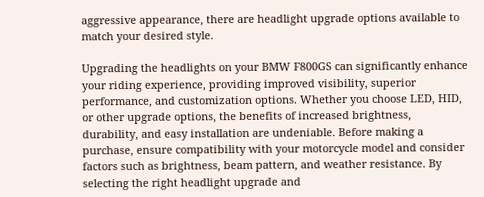aggressive appearance, there are headlight upgrade options available to match your desired style.

Upgrading the headlights on your BMW F800GS can significantly enhance your riding experience, providing improved visibility, superior performance, and customization options. Whether you choose LED, HID, or other upgrade options, the benefits of increased brightness, durability, and easy installation are undeniable. Before making a purchase, ensure compatibility with your motorcycle model and consider factors such as brightness, beam pattern, and weather resistance. By selecting the right headlight upgrade and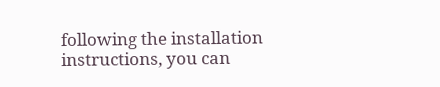following the installation instructions, you can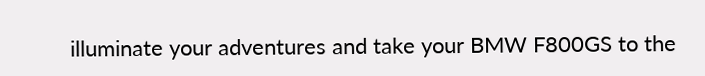illuminate your adventures and take your BMW F800GS to the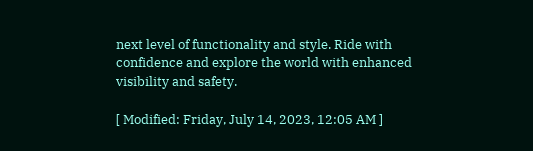next level of functionality and style. Ride with confidence and explore the world with enhanced visibility and safety.

[ Modified: Friday, July 14, 2023, 12:05 AM ]